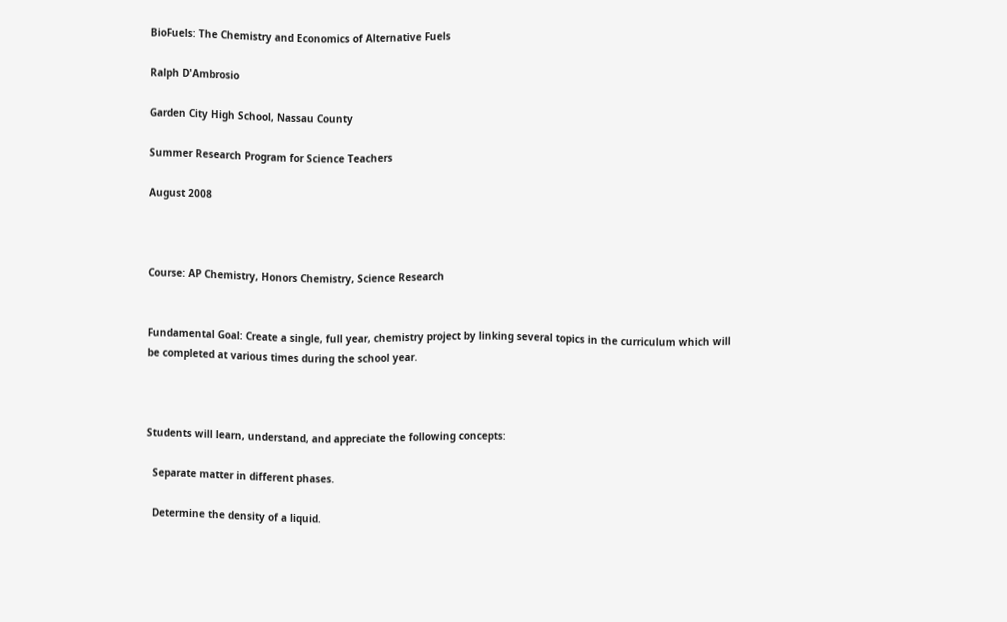BioFuels: The Chemistry and Economics of Alternative Fuels

Ralph D'Ambrosio

Garden City High School, Nassau County

Summer Research Program for Science Teachers

August 2008



Course: AP Chemistry, Honors Chemistry, Science Research


Fundamental Goal: Create a single, full year, chemistry project by linking several topics in the curriculum which will be completed at various times during the school year.



Students will learn, understand, and appreciate the following concepts:

  Separate matter in different phases.

  Determine the density of a liquid.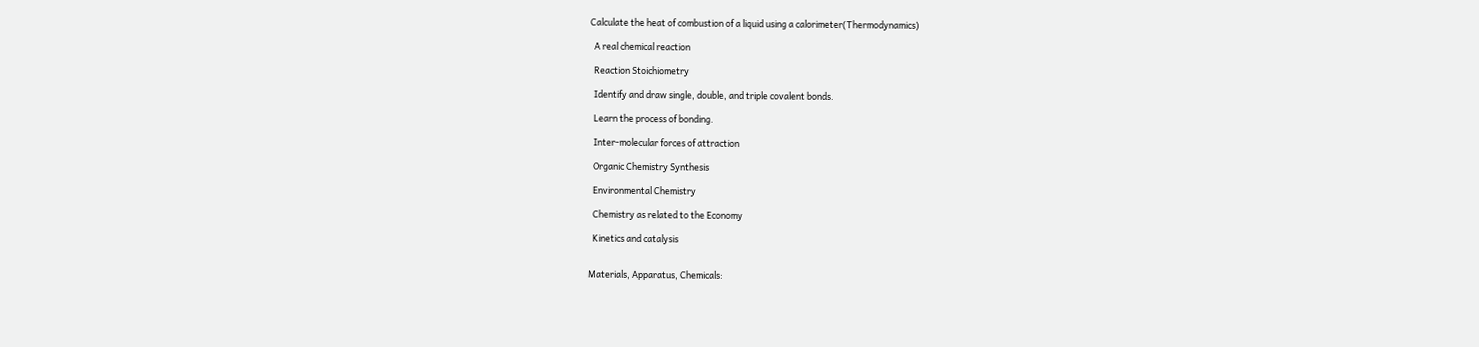Calculate the heat of combustion of a liquid using a calorimeter(Thermodynamics)

  A real chemical reaction

  Reaction Stoichiometry

  Identify and draw single, double, and triple covalent bonds.

  Learn the process of bonding.

  Inter-molecular forces of attraction

  Organic Chemistry Synthesis

  Environmental Chemistry

  Chemistry as related to the Economy

  Kinetics and catalysis


Materials, Apparatus, Chemicals: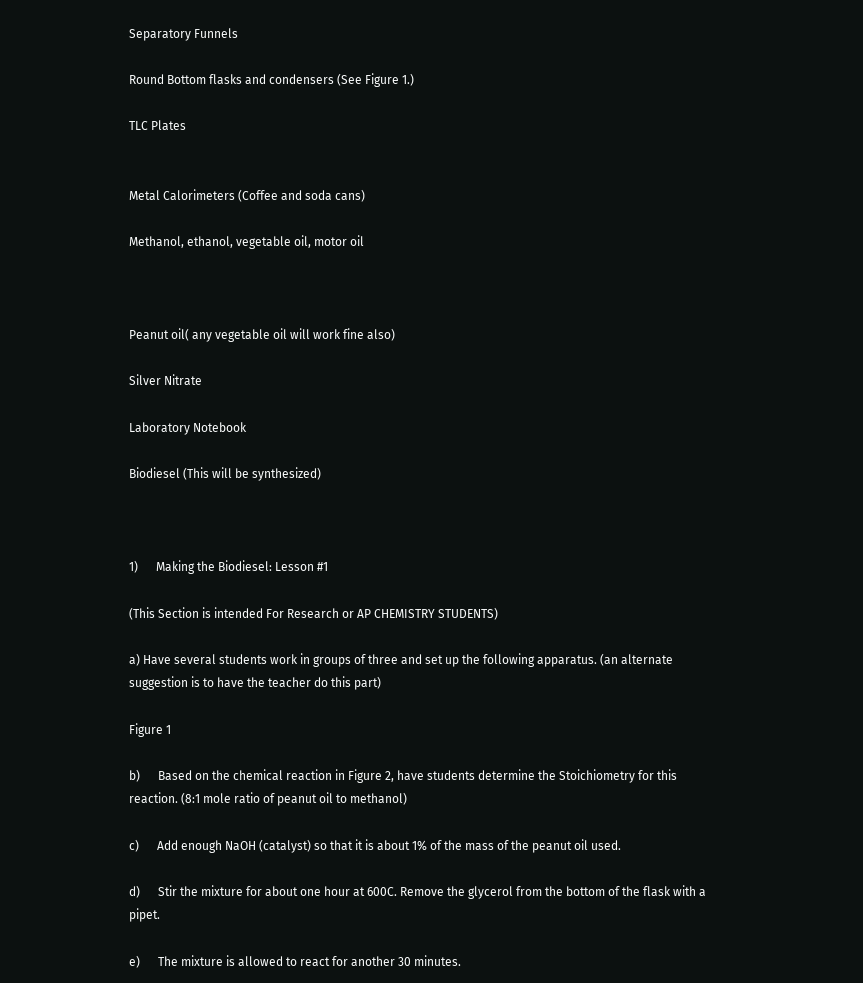Separatory Funnels

Round Bottom flasks and condensers (See Figure 1.)

TLC Plates


Metal Calorimeters (Coffee and soda cans)

Methanol, ethanol, vegetable oil, motor oil



Peanut oil( any vegetable oil will work fine also)

Silver Nitrate

Laboratory Notebook

Biodiesel (This will be synthesized)



1)      Making the Biodiesel: Lesson #1

(This Section is intended For Research or AP CHEMISTRY STUDENTS)

a) Have several students work in groups of three and set up the following apparatus. (an alternate suggestion is to have the teacher do this part)

Figure 1

b)      Based on the chemical reaction in Figure 2, have students determine the Stoichiometry for this reaction. (8:1 mole ratio of peanut oil to methanol)

c)      Add enough NaOH (catalyst) so that it is about 1% of the mass of the peanut oil used.

d)      Stir the mixture for about one hour at 600C. Remove the glycerol from the bottom of the flask with a pipet.

e)      The mixture is allowed to react for another 30 minutes.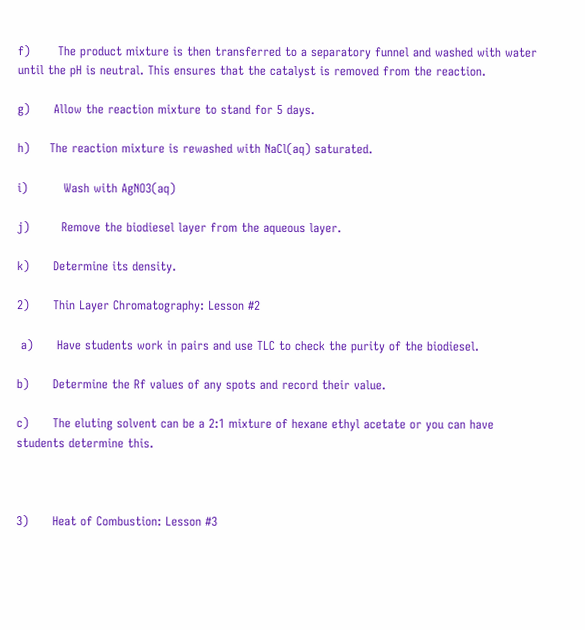f)       The product mixture is then transferred to a separatory funnel and washed with water until the pH is neutral. This ensures that the catalyst is removed from the reaction.

g)      Allow the reaction mixture to stand for 5 days.

h)     The reaction mixture is rewashed with NaCl(aq) saturated.

i)         Wash with AgNO3(aq)

j)        Remove the biodiesel layer from the aqueous layer.

k)      Determine its density.

2)      Thin Layer Chromatography: Lesson #2

 a)      Have students work in pairs and use TLC to check the purity of the biodiesel.

b)      Determine the Rf values of any spots and record their value.

c)      The eluting solvent can be a 2:1 mixture of hexane ethyl acetate or you can have students determine this.



3)      Heat of Combustion: Lesson #3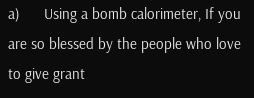a)      Using a bomb calorimeter, If you are so blessed by the people who love to give grant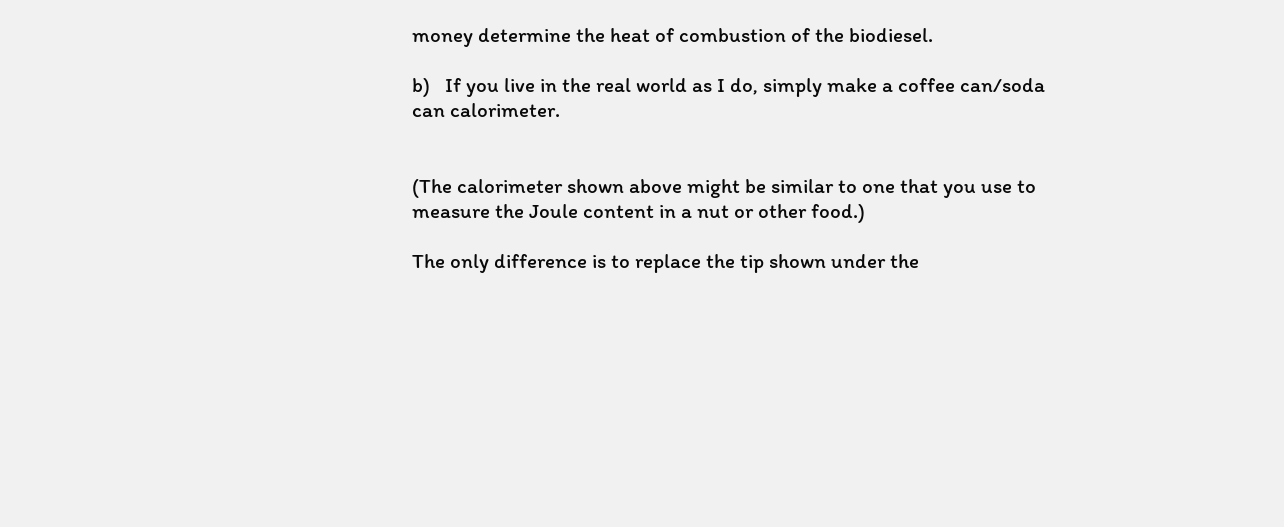money determine the heat of combustion of the biodiesel.

b)   If you live in the real world as I do, simply make a coffee can/soda can calorimeter.


(The calorimeter shown above might be similar to one that you use to measure the Joule content in a nut or other food.)

The only difference is to replace the tip shown under the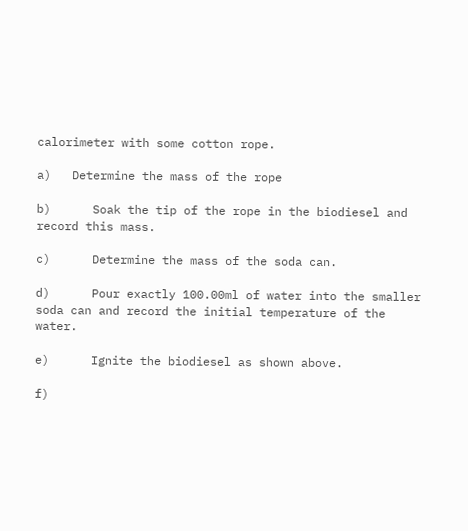calorimeter with some cotton rope.

a)   Determine the mass of the rope

b)      Soak the tip of the rope in the biodiesel and record this mass.

c)      Determine the mass of the soda can.

d)      Pour exactly 100.00ml of water into the smaller soda can and record the initial temperature of the water.

e)      Ignite the biodiesel as shown above.

f)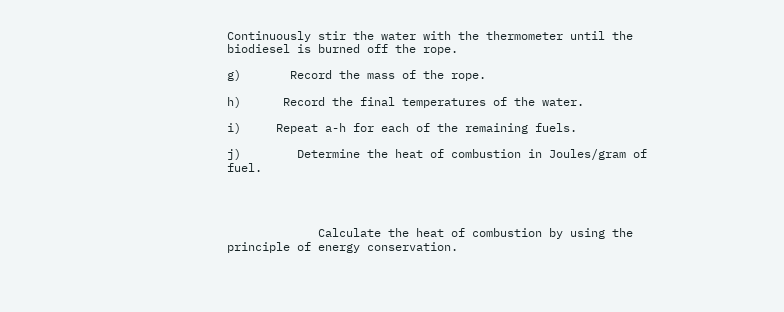Continuously stir the water with the thermometer until the biodiesel is burned off the rope.

g)       Record the mass of the rope.

h)      Record the final temperatures of the water.

i)     Repeat a-h for each of the remaining fuels.

j)        Determine the heat of combustion in Joules/gram of fuel.




             Calculate the heat of combustion by using the principle of energy conservation.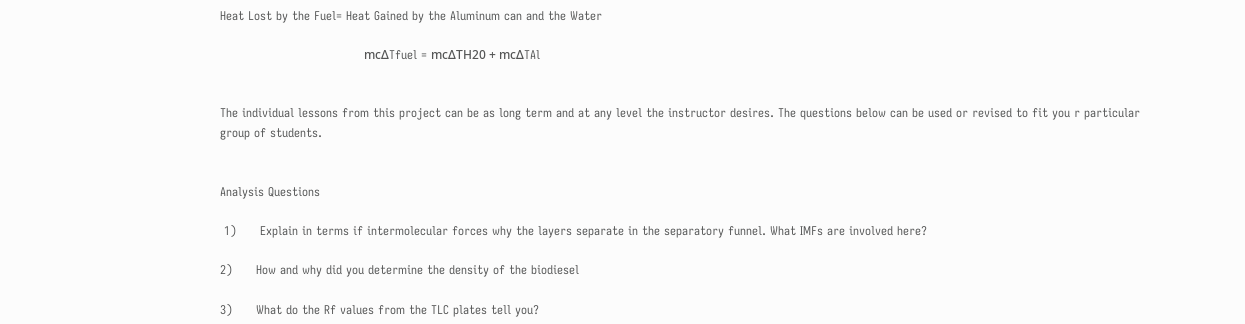Heat Lost by the Fuel= Heat Gained by the Aluminum can and the Water

                                    mcΔTfuel = mcΔTH20 + mcΔTAl


The individual lessons from this project can be as long term and at any level the instructor desires. The questions below can be used or revised to fit you r particular group of students.


Analysis Questions

 1)      Explain in terms if intermolecular forces why the layers separate in the separatory funnel. What IMFs are involved here?

2)      How and why did you determine the density of the biodiesel

3)      What do the Rf values from the TLC plates tell you?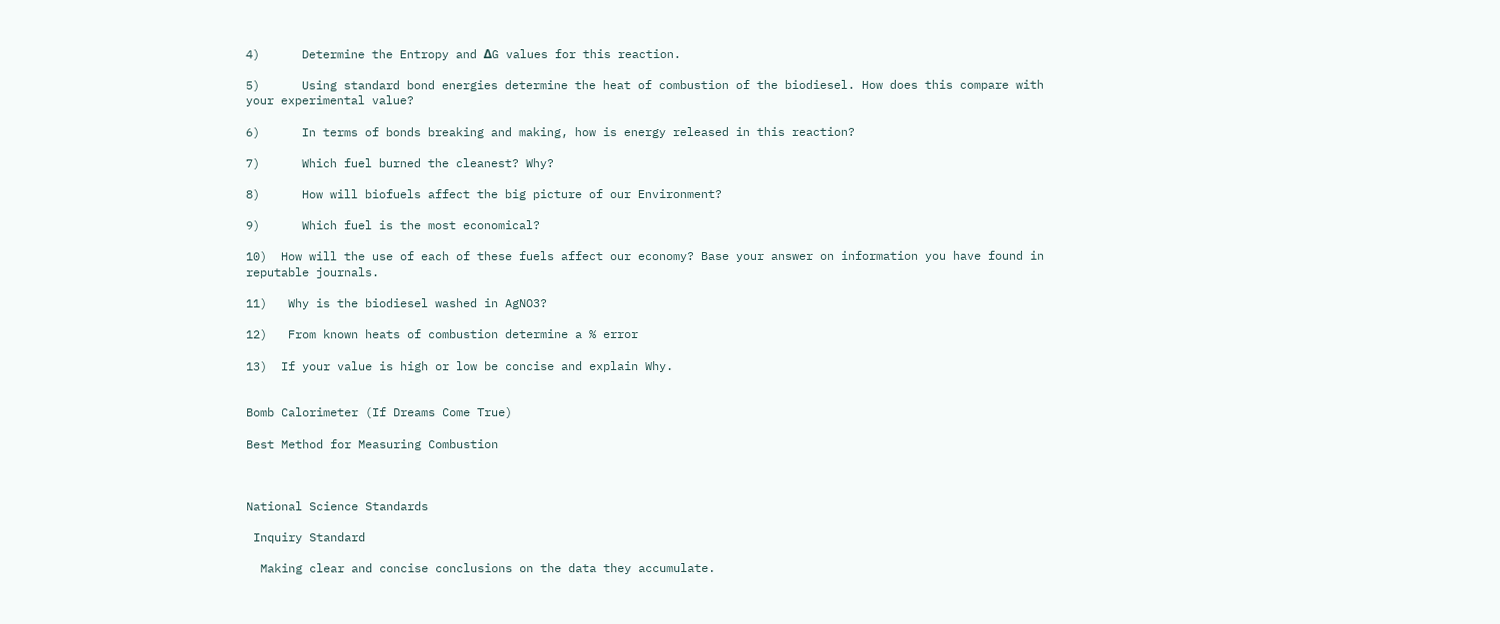4)      Determine the Entropy and ΔG values for this reaction.

5)      Using standard bond energies determine the heat of combustion of the biodiesel. How does this compare with your experimental value?

6)      In terms of bonds breaking and making, how is energy released in this reaction?

7)      Which fuel burned the cleanest? Why?

8)      How will biofuels affect the big picture of our Environment?

9)      Which fuel is the most economical?

10)  How will the use of each of these fuels affect our economy? Base your answer on information you have found in reputable journals.

11)   Why is the biodiesel washed in AgNO3?

12)   From known heats of combustion determine a % error

13)  If your value is high or low be concise and explain Why.


Bomb Calorimeter (If Dreams Come True)

Best Method for Measuring Combustion



National Science Standards

 Inquiry Standard

  Making clear and concise conclusions on the data they accumulate.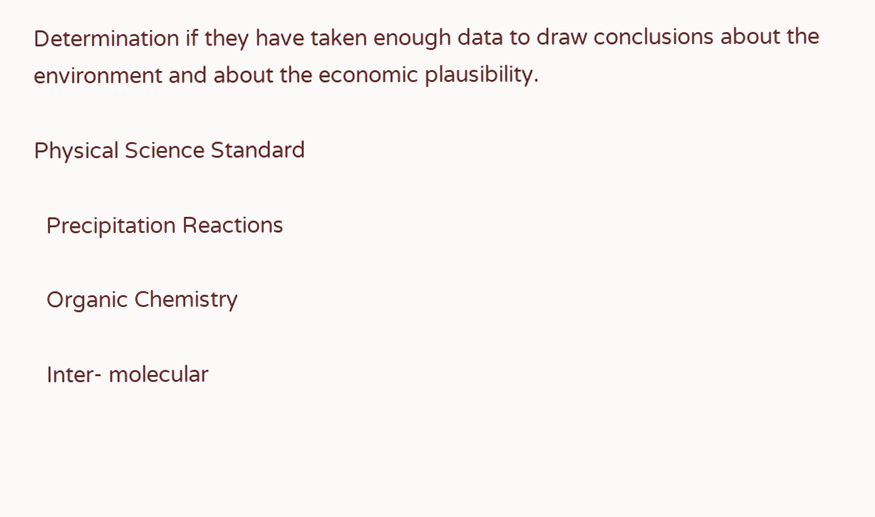Determination if they have taken enough data to draw conclusions about the environment and about the economic plausibility.

Physical Science Standard

  Precipitation Reactions

  Organic Chemistry

  Inter- molecular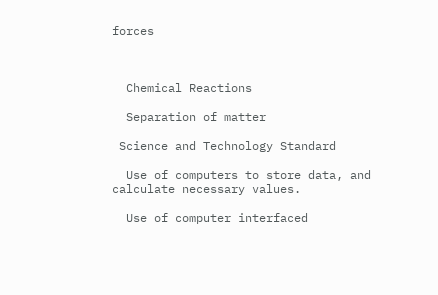forces



  Chemical Reactions

  Separation of matter

 Science and Technology Standard

  Use of computers to store data, and calculate necessary values.

  Use of computer interfaced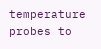temperature probes to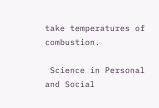take temperatures of combustion.

 Science in Personal and Social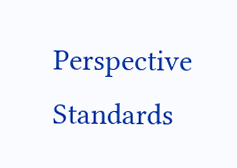Perspective Standards